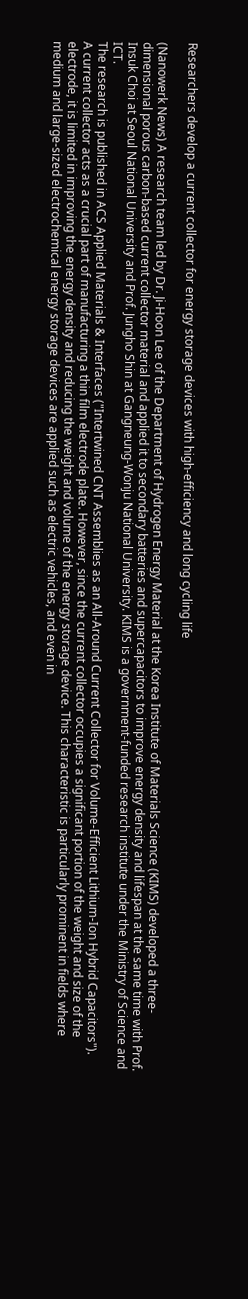Researchers develop a current collector for energy storage devices with high-efficiency and long cycling life

(Nanowerk News) A research team led by Dr. Ji-Hoon Lee of the Department of Hydrogen Energy Material at the Korea Institute of Materials Science (KIMS) developed a three-dimensional porous carbon-based current collector material and applied it to secondary batteries and supercapacitors to improve energy density and lifespan at the same time with Prof. Insuk Choi at Seoul National University and Prof. Jungho Shin at Gangneung-Wonju National University. KIMS is a government-funded research institute under the Ministry of Science and ICT.
The research is published in ACS Applied Materials & Interfaces ("Intertwined CNT Assemblies as an All-Around Current Collector for Volume-Efficient Lithium-Ion Hybrid Capacitors").
A current collector acts as a crucial part of manufacturing a thin film electrode plate. However, since the current collector occupies a significant portion of the weight and size of the electrode, it is limited in improving the energy density and reducing the weight and volume of the energy storage device. This characteristic is particularly prominent in fields where medium and large-sized electrochemical energy storage devices are applied such as electric vehicles, and even in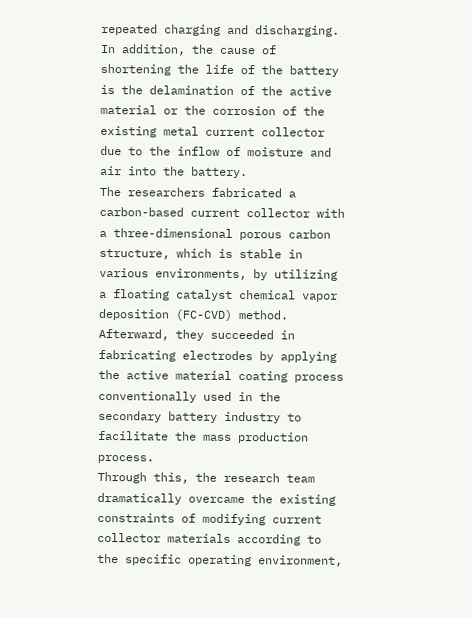repeated charging and discharging.
In addition, the cause of shortening the life of the battery is the delamination of the active material or the corrosion of the existing metal current collector due to the inflow of moisture and air into the battery.
The researchers fabricated a carbon-based current collector with a three-dimensional porous carbon structure, which is stable in various environments, by utilizing a floating catalyst chemical vapor deposition (FC-CVD) method. Afterward, they succeeded in fabricating electrodes by applying the active material coating process conventionally used in the secondary battery industry to facilitate the mass production process.
Through this, the research team dramatically overcame the existing constraints of modifying current collector materials according to the specific operating environment,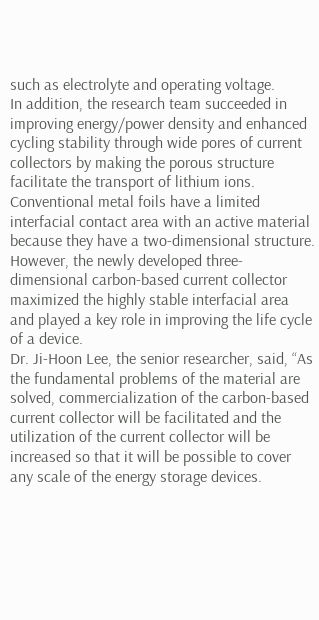such as electrolyte and operating voltage.
In addition, the research team succeeded in improving energy/power density and enhanced cycling stability through wide pores of current collectors by making the porous structure facilitate the transport of lithium ions. Conventional metal foils have a limited interfacial contact area with an active material because they have a two-dimensional structure. However, the newly developed three-dimensional carbon-based current collector maximized the highly stable interfacial area and played a key role in improving the life cycle of a device.
Dr. Ji-Hoon Lee, the senior researcher, said, “As the fundamental problems of the material are solved, commercialization of the carbon-based current collector will be facilitated and the utilization of the current collector will be increased so that it will be possible to cover any scale of the energy storage devices.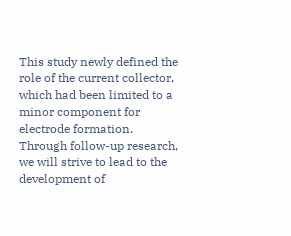This study newly defined the role of the current collector, which had been limited to a minor component for electrode formation. Through follow-up research, we will strive to lead to the development of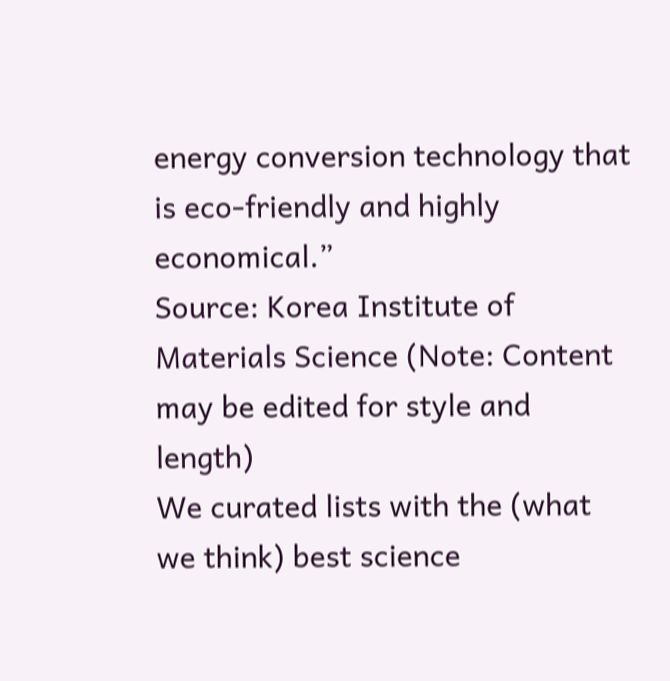energy conversion technology that is eco-friendly and highly economical.”
Source: Korea Institute of Materials Science (Note: Content may be edited for style and length)
We curated lists with the (what we think) best science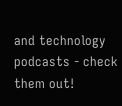and technology podcasts - check them out!